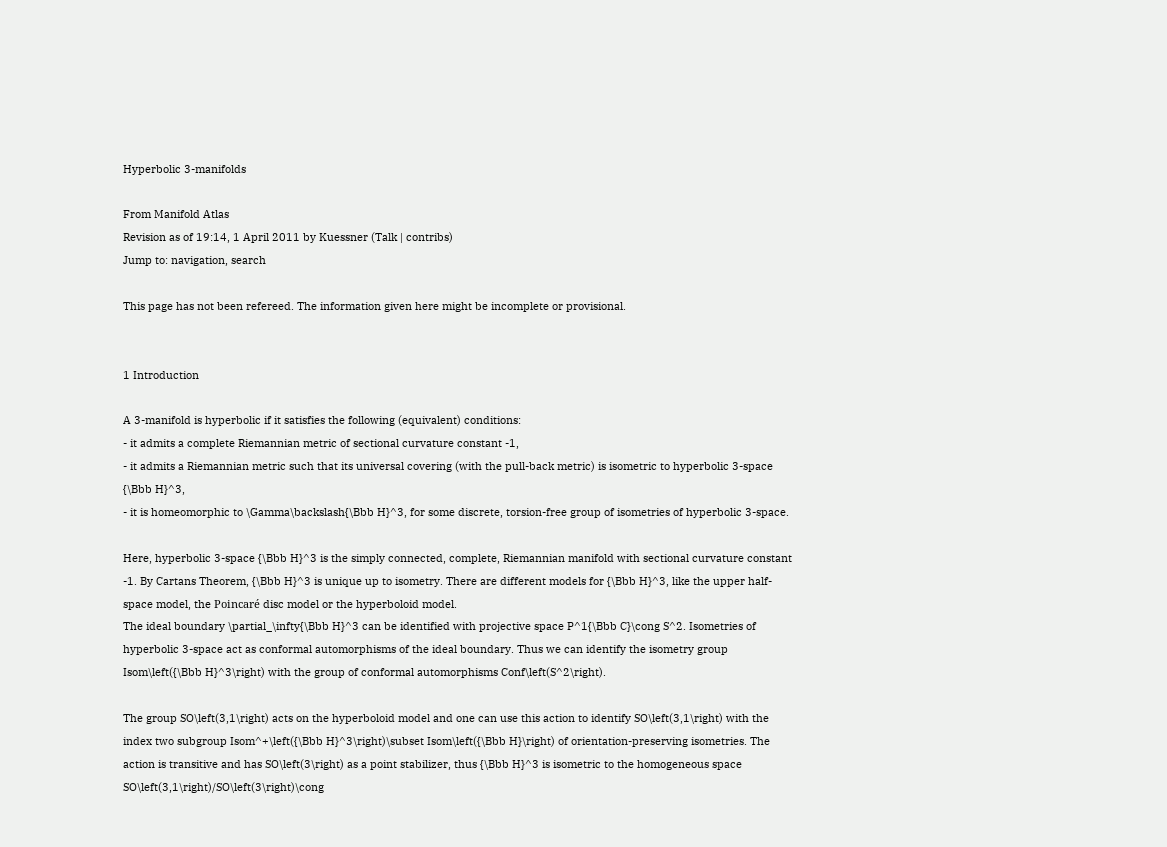Hyperbolic 3-manifolds

From Manifold Atlas
Revision as of 19:14, 1 April 2011 by Kuessner (Talk | contribs)
Jump to: navigation, search

This page has not been refereed. The information given here might be incomplete or provisional.


1 Introduction

A 3-manifold is hyperbolic if it satisfies the following (equivalent) conditions:
- it admits a complete Riemannian metric of sectional curvature constant -1,
- it admits a Riemannian metric such that its universal covering (with the pull-back metric) is isometric to hyperbolic 3-space {\Bbb H}^3,
- it is homeomorphic to \Gamma\backslash{\Bbb H}^3, for some discrete, torsion-free group of isometries of hyperbolic 3-space.

Here, hyperbolic 3-space {\Bbb H}^3 is the simply connected, complete, Riemannian manifold with sectional curvature constant -1. By Cartans Theorem, {\Bbb H}^3 is unique up to isometry. There are different models for {\Bbb H}^3, like the upper half-space model, the Poincaré disc model or the hyperboloid model.
The ideal boundary \partial_\infty{\Bbb H}^3 can be identified with projective space P^1{\Bbb C}\cong S^2. Isometries of hyperbolic 3-space act as conformal automorphisms of the ideal boundary. Thus we can identify the isometry group Isom\left({\Bbb H}^3\right) with the group of conformal automorphisms Conf\left(S^2\right).

The group SO\left(3,1\right) acts on the hyperboloid model and one can use this action to identify SO\left(3,1\right) with the index two subgroup Isom^+\left({\Bbb H}^3\right)\subset Isom\left({\Bbb H}\right) of orientation-preserving isometries. The action is transitive and has SO\left(3\right) as a point stabilizer, thus {\Bbb H}^3 is isometric to the homogeneous space SO\left(3,1\right)/SO\left(3\right)\cong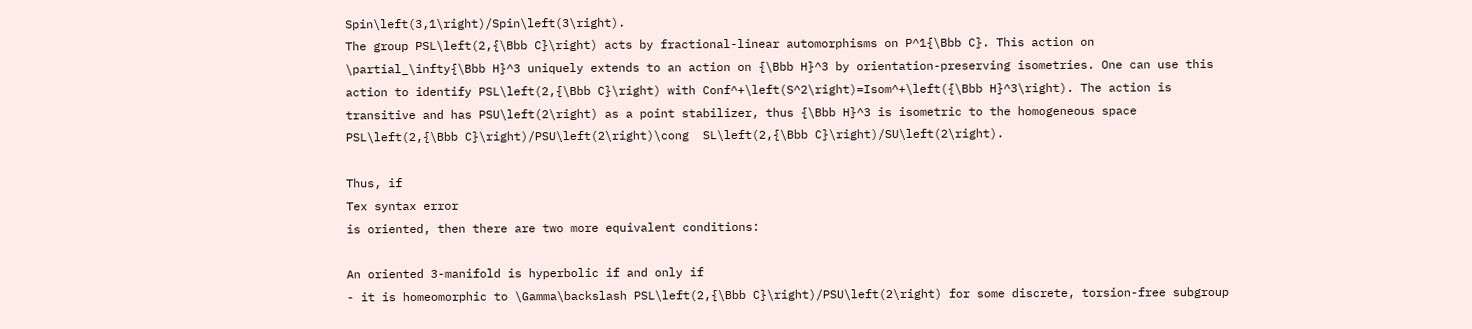Spin\left(3,1\right)/Spin\left(3\right).
The group PSL\left(2,{\Bbb C}\right) acts by fractional-linear automorphisms on P^1{\Bbb C}. This action on \partial_\infty{\Bbb H}^3 uniquely extends to an action on {\Bbb H}^3 by orientation-preserving isometries. One can use this action to identify PSL\left(2,{\Bbb C}\right) with Conf^+\left(S^2\right)=Isom^+\left({\Bbb H}^3\right). The action is transitive and has PSU\left(2\right) as a point stabilizer, thus {\Bbb H}^3 is isometric to the homogeneous space PSL\left(2,{\Bbb C}\right)/PSU\left(2\right)\cong  SL\left(2,{\Bbb C}\right)/SU\left(2\right).

Thus, if
Tex syntax error
is oriented, then there are two more equivalent conditions:

An oriented 3-manifold is hyperbolic if and only if
- it is homeomorphic to \Gamma\backslash PSL\left(2,{\Bbb C}\right)/PSU\left(2\right) for some discrete, torsion-free subgroup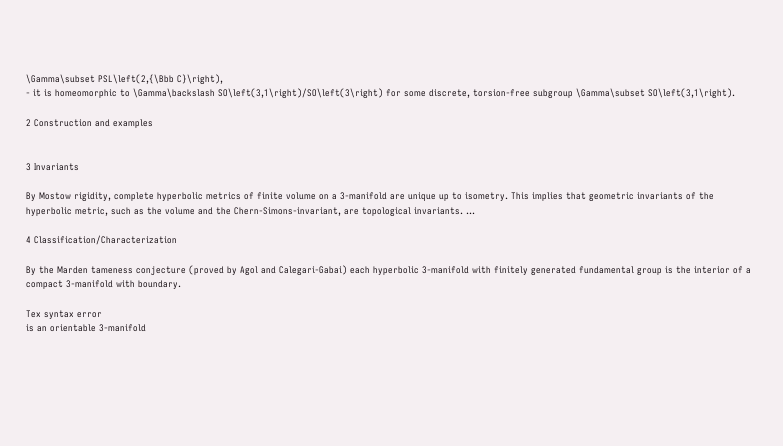\Gamma\subset PSL\left(2,{\Bbb C}\right),
- it is homeomorphic to \Gamma\backslash SO\left(3,1\right)/SO\left(3\right) for some discrete, torsion-free subgroup \Gamma\subset SO\left(3,1\right).

2 Construction and examples


3 Invariants

By Mostow rigidity, complete hyperbolic metrics of finite volume on a 3-manifold are unique up to isometry. This implies that geometric invariants of the hyperbolic metric, such as the volume and the Chern-Simons-invariant, are topological invariants. ...

4 Classification/Characterization

By the Marden tameness conjecture (proved by Agol and Calegari-Gabai) each hyperbolic 3-manifold with finitely generated fundamental group is the interior of a compact 3-manifold with boundary.

Tex syntax error
is an orientable 3-manifold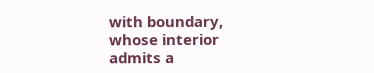with boundary, whose interior admits a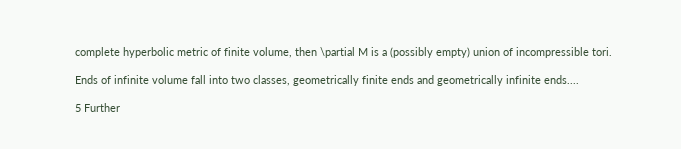complete hyperbolic metric of finite volume, then \partial M is a (possibly empty) union of incompressible tori.

Ends of infinite volume fall into two classes, geometrically finite ends and geometrically infinite ends....

5 Further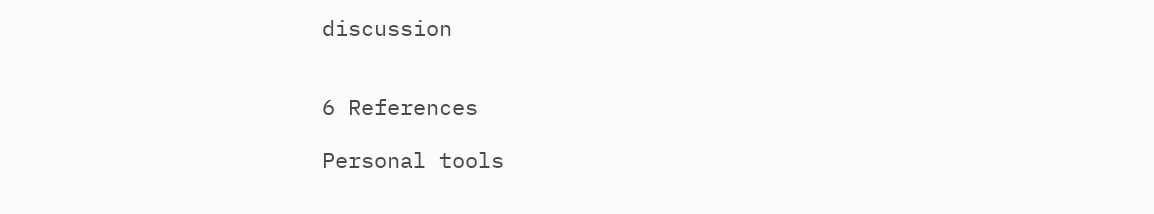discussion


6 References

Personal tools